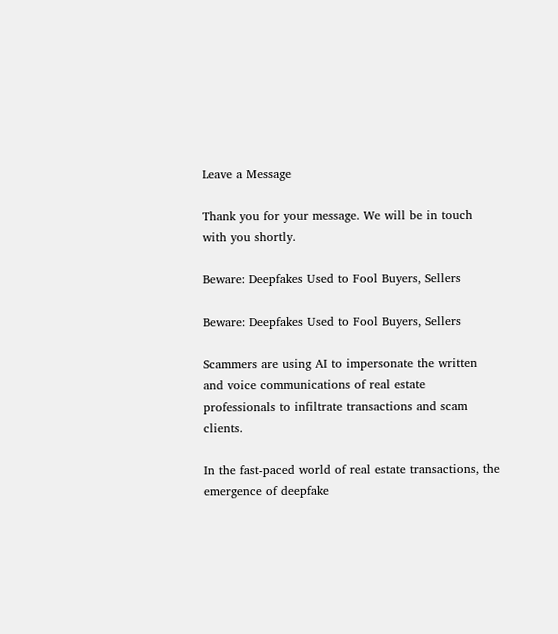Leave a Message

Thank you for your message. We will be in touch with you shortly.

Beware: Deepfakes Used to Fool Buyers, Sellers

Beware: Deepfakes Used to Fool Buyers, Sellers

Scammers are using AI to impersonate the written and voice communications of real estate professionals to infiltrate transactions and scam clients.

In the fast-paced world of real estate transactions, the emergence of deepfake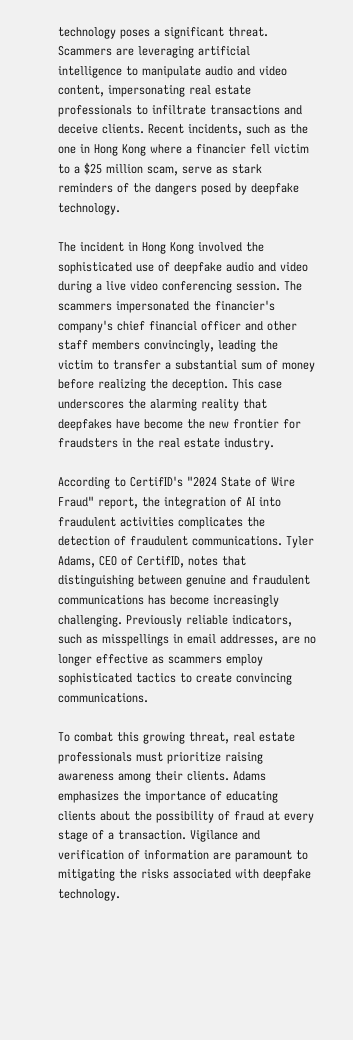technology poses a significant threat. Scammers are leveraging artificial intelligence to manipulate audio and video content, impersonating real estate professionals to infiltrate transactions and deceive clients. Recent incidents, such as the one in Hong Kong where a financier fell victim to a $25 million scam, serve as stark reminders of the dangers posed by deepfake technology.

The incident in Hong Kong involved the sophisticated use of deepfake audio and video during a live video conferencing session. The scammers impersonated the financier's company's chief financial officer and other staff members convincingly, leading the victim to transfer a substantial sum of money before realizing the deception. This case underscores the alarming reality that deepfakes have become the new frontier for fraudsters in the real estate industry.

According to CertifID's "2024 State of Wire Fraud" report, the integration of AI into fraudulent activities complicates the detection of fraudulent communications. Tyler Adams, CEO of CertifID, notes that distinguishing between genuine and fraudulent communications has become increasingly challenging. Previously reliable indicators, such as misspellings in email addresses, are no longer effective as scammers employ sophisticated tactics to create convincing communications.

To combat this growing threat, real estate professionals must prioritize raising awareness among their clients. Adams emphasizes the importance of educating clients about the possibility of fraud at every stage of a transaction. Vigilance and verification of information are paramount to mitigating the risks associated with deepfake technology.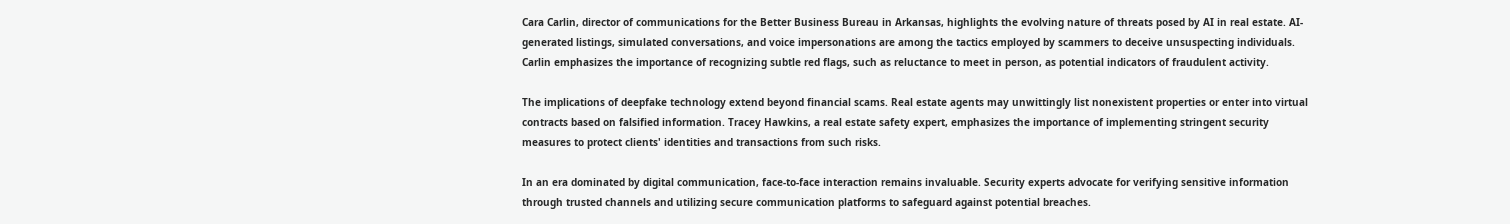Cara Carlin, director of communications for the Better Business Bureau in Arkansas, highlights the evolving nature of threats posed by AI in real estate. AI-generated listings, simulated conversations, and voice impersonations are among the tactics employed by scammers to deceive unsuspecting individuals. Carlin emphasizes the importance of recognizing subtle red flags, such as reluctance to meet in person, as potential indicators of fraudulent activity.

The implications of deepfake technology extend beyond financial scams. Real estate agents may unwittingly list nonexistent properties or enter into virtual contracts based on falsified information. Tracey Hawkins, a real estate safety expert, emphasizes the importance of implementing stringent security measures to protect clients' identities and transactions from such risks.

In an era dominated by digital communication, face-to-face interaction remains invaluable. Security experts advocate for verifying sensitive information through trusted channels and utilizing secure communication platforms to safeguard against potential breaches.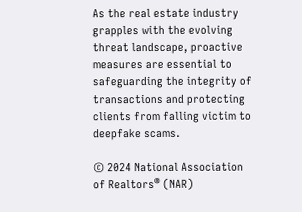As the real estate industry grapples with the evolving threat landscape, proactive measures are essential to safeguarding the integrity of transactions and protecting clients from falling victim to deepfake scams.

© 2024 National Association of Realtors® (NAR)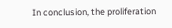In conclusion, the proliferation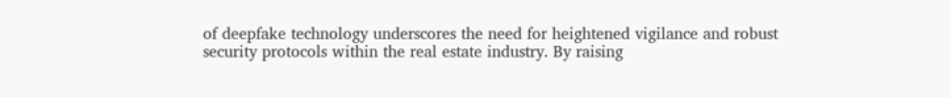of deepfake technology underscores the need for heightened vigilance and robust security protocols within the real estate industry. By raising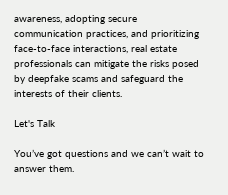awareness, adopting secure communication practices, and prioritizing face-to-face interactions, real estate professionals can mitigate the risks posed by deepfake scams and safeguard the interests of their clients.

Let's Talk

You’ve got questions and we can’t wait to answer them.